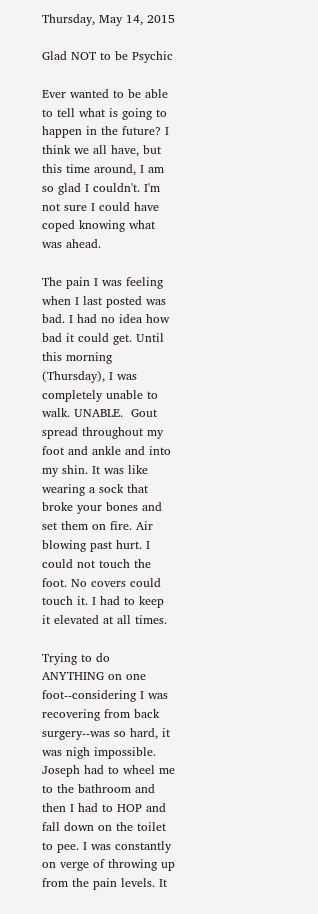Thursday, May 14, 2015

Glad NOT to be Psychic

Ever wanted to be able to tell what is going to happen in the future? I think we all have, but this time around, I am so glad I couldn't. I'm not sure I could have coped knowing what was ahead.

The pain I was feeling when I last posted was bad. I had no idea how bad it could get. Until this morning (Thursday), I was completely unable to walk. UNABLE.  Gout spread throughout my foot and ankle and into my shin. It was like wearing a sock that broke your bones and set them on fire. Air blowing past hurt. I could not touch the foot. No covers could touch it. I had to keep it elevated at all times.

Trying to do ANYTHING on one foot--considering I was recovering from back surgery--was so hard, it was nigh impossible. Joseph had to wheel me to the bathroom and then I had to HOP and fall down on the toilet to pee. I was constantly on verge of throwing up from the pain levels. It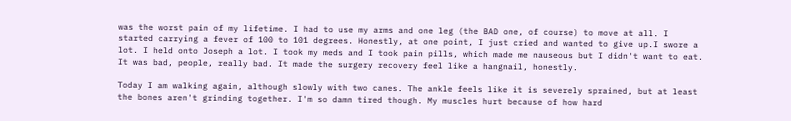was the worst pain of my lifetime. I had to use my arms and one leg (the BAD one, of course) to move at all. I started carrying a fever of 100 to 101 degrees. Honestly, at one point, I just cried and wanted to give up.I swore a lot. I held onto Joseph a lot. I took my meds and I took pain pills, which made me nauseous but I didn't want to eat. It was bad, people, really bad. It made the surgery recovery feel like a hangnail, honestly.

Today I am walking again, although slowly with two canes. The ankle feels like it is severely sprained, but at least the bones aren't grinding together. I'm so damn tired though. My muscles hurt because of how hard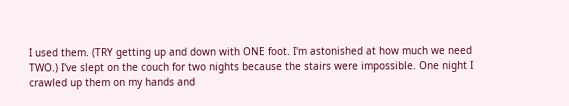I used them. (TRY getting up and down with ONE foot. I'm astonished at how much we need TWO.) I've slept on the couch for two nights because the stairs were impossible. One night I crawled up them on my hands and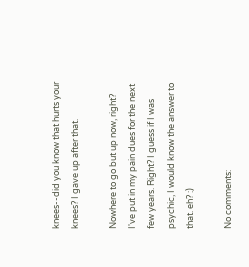knees--did you know that hurts your knees? I gave up after that.

Nowhere to go but up now, right? I've put in my pain dues for the next few years. Right? I guess if I was psychic, I would know the answer to that. eh? :)

No comments: